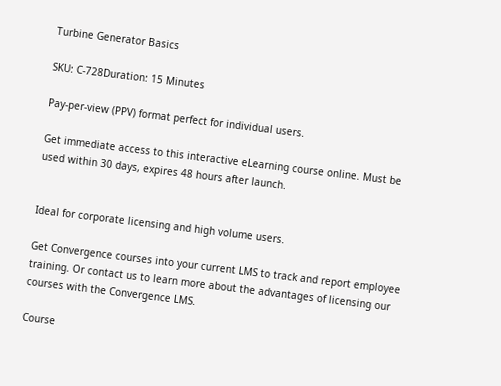Turbine Generator Basics

SKU: C-728Duration: 15 Minutes

Pay-per-view (PPV) format perfect for individual users.

Get immediate access to this interactive eLearning course online. Must be used within 30 days, expires 48 hours after launch.


Ideal for corporate licensing and high volume users.

Get Convergence courses into your current LMS to track and report employee training. Or contact us to learn more about the advantages of licensing our courses with the Convergence LMS.

Course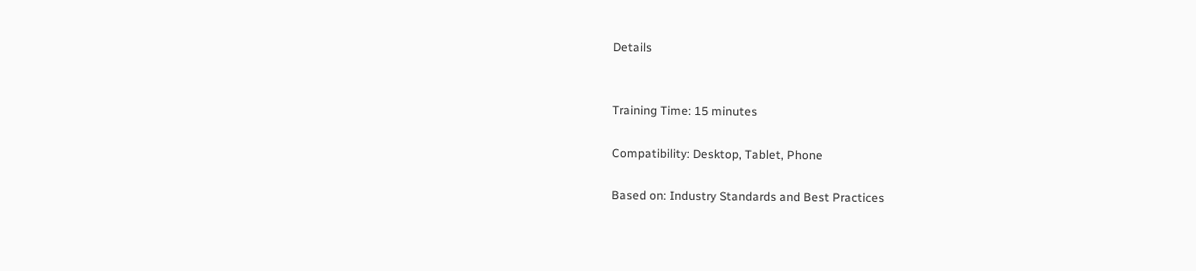Details


Training Time: 15 minutes

Compatibility: Desktop, Tablet, Phone

Based on: Industry Standards and Best Practices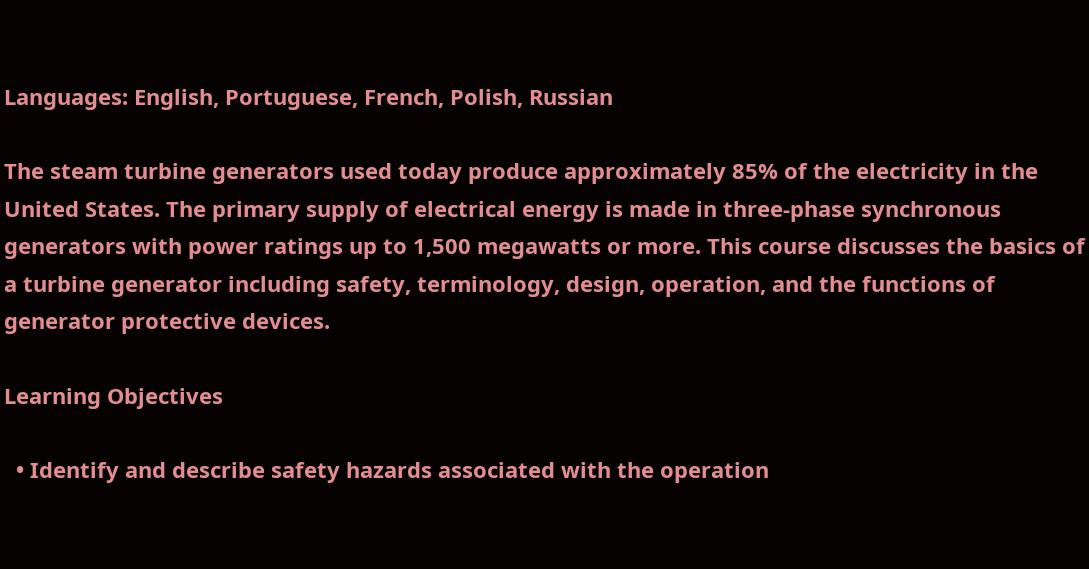Languages: English, Portuguese, French, Polish, Russian

The steam turbine generators used today produce approximately 85% of the electricity in the United States. The primary supply of electrical energy is made in three-phase synchronous generators with power ratings up to 1,500 megawatts or more. This course discusses the basics of a turbine generator including safety, terminology, design, operation, and the functions of generator protective devices.

Learning Objectives

  • Identify and describe safety hazards associated with the operation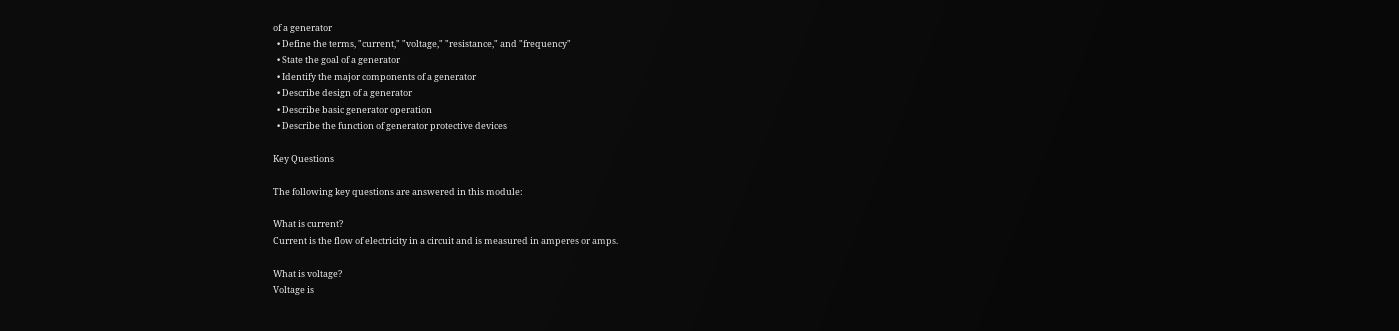of a generator
  • Define the terms, "current," "voltage," "resistance," and "frequency"
  • State the goal of a generator
  • Identify the major components of a generator
  • Describe design of a generator
  • Describe basic generator operation
  • Describe the function of generator protective devices

Key Questions

The following key questions are answered in this module:

What is current?
Current is the flow of electricity in a circuit and is measured in amperes or amps.

What is voltage?
Voltage is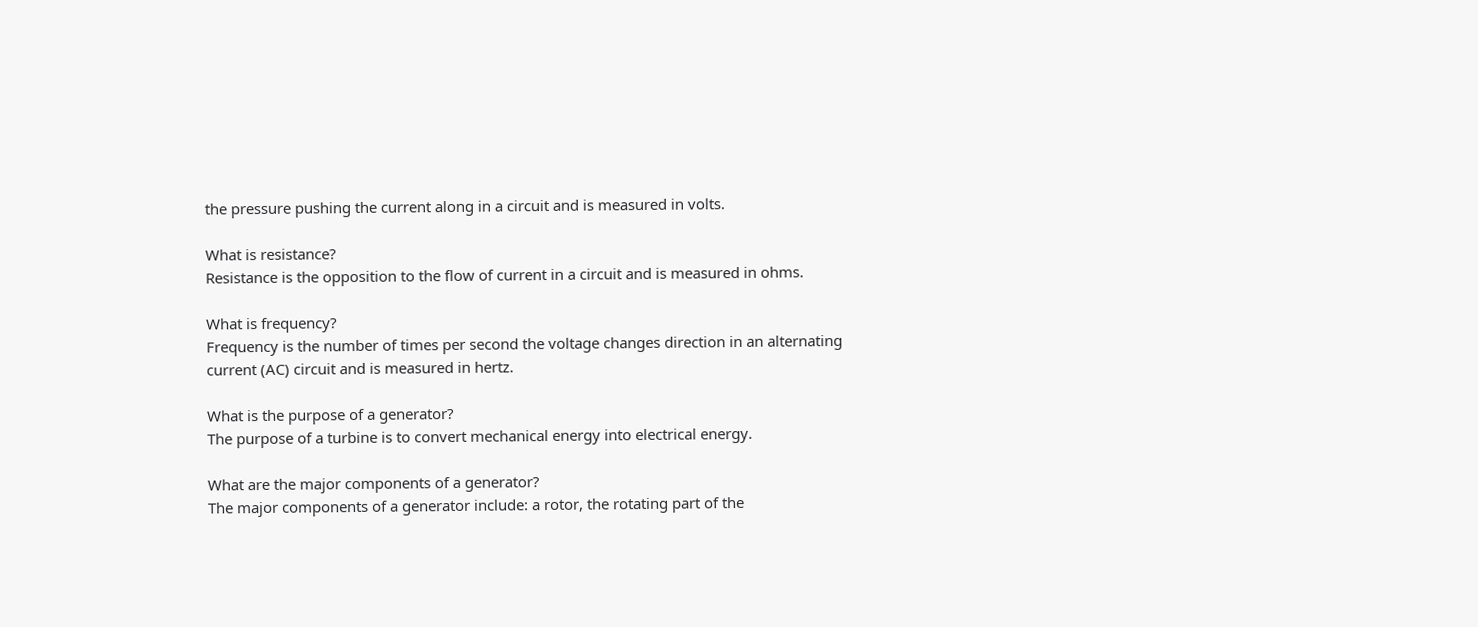the pressure pushing the current along in a circuit and is measured in volts.

What is resistance?
Resistance is the opposition to the flow of current in a circuit and is measured in ohms.

What is frequency?
Frequency is the number of times per second the voltage changes direction in an alternating current (AC) circuit and is measured in hertz.

What is the purpose of a generator?
The purpose of a turbine is to convert mechanical energy into electrical energy.

What are the major components of a generator?
The major components of a generator include: a rotor, the rotating part of the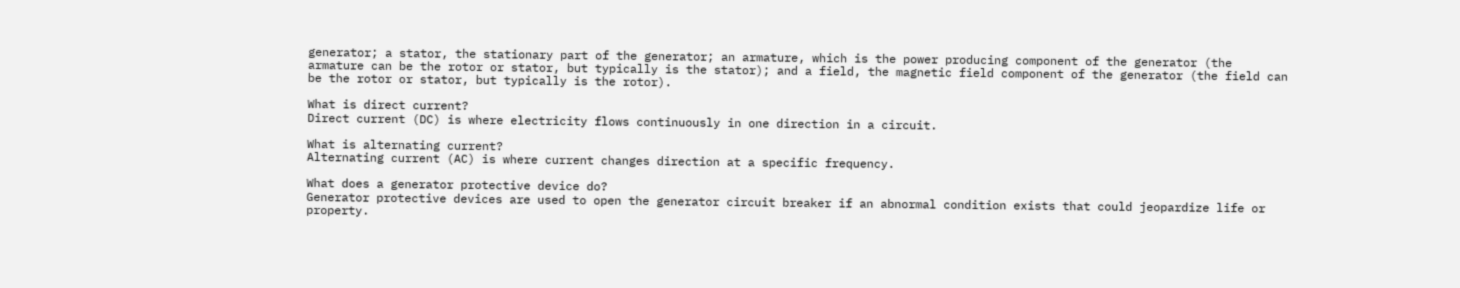generator; a stator, the stationary part of the generator; an armature, which is the power producing component of the generator (the armature can be the rotor or stator, but typically is the stator); and a field, the magnetic field component of the generator (the field can be the rotor or stator, but typically is the rotor).

What is direct current?
Direct current (DC) is where electricity flows continuously in one direction in a circuit.

What is alternating current?
Alternating current (AC) is where current changes direction at a specific frequency.

What does a generator protective device do?
Generator protective devices are used to open the generator circuit breaker if an abnormal condition exists that could jeopardize life or property.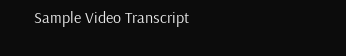Sample Video Transcript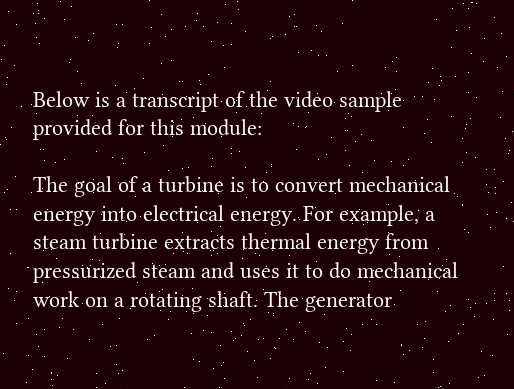Below is a transcript of the video sample provided for this module:

The goal of a turbine is to convert mechanical energy into electrical energy. For example, a steam turbine extracts thermal energy from pressurized steam and uses it to do mechanical work on a rotating shaft. The generator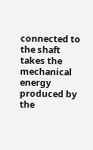connected to the shaft takes the mechanical energy produced by the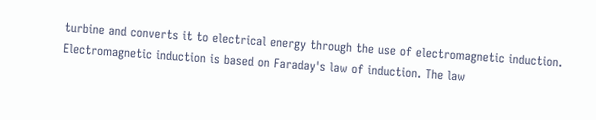turbine and converts it to electrical energy through the use of electromagnetic induction. Electromagnetic induction is based on Faraday's law of induction. The law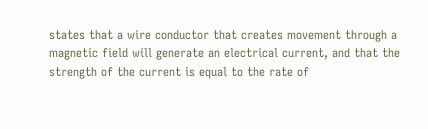states that a wire conductor that creates movement through a magnetic field will generate an electrical current, and that the strength of the current is equal to the rate of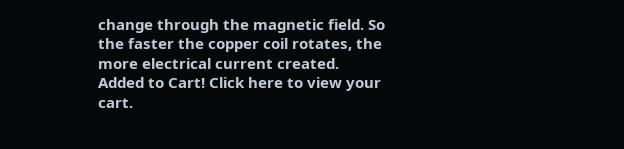change through the magnetic field. So the faster the copper coil rotates, the more electrical current created.
Added to Cart! Click here to view your cart.